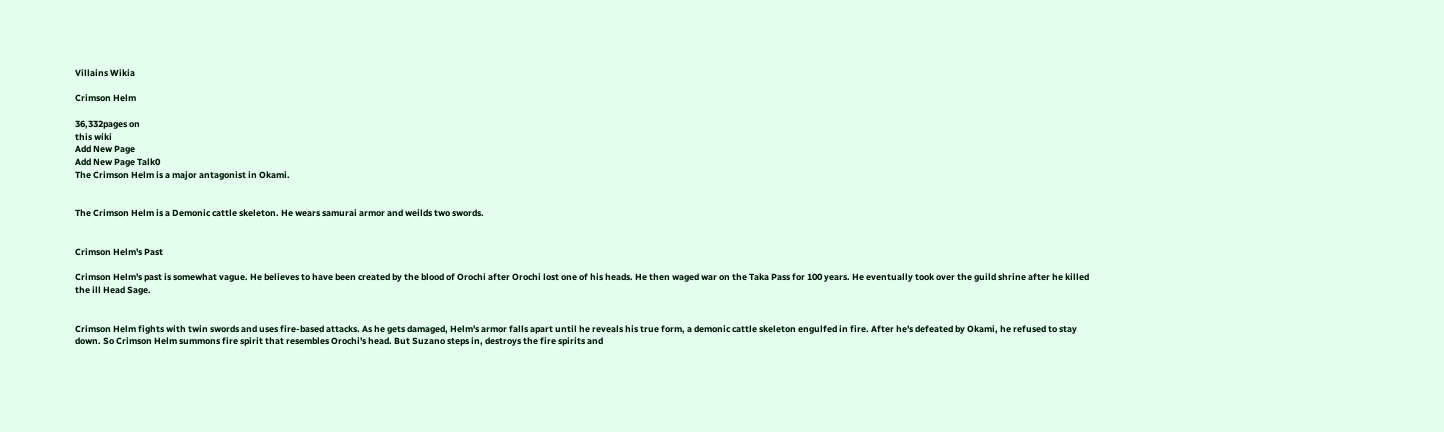Villains Wikia

Crimson Helm

36,332pages on
this wiki
Add New Page
Add New Page Talk0
The Crimson Helm is a major antagonist in Okami.


The Crimson Helm is a Demonic cattle skeleton. He wears samurai armor and weilds two swords.


Crimson Helm's Past

Crimson Helm's past is somewhat vague. He believes to have been created by the blood of Orochi after Orochi lost one of his heads. He then waged war on the Taka Pass for 100 years. He eventually took over the guild shrine after he killed the ill Head Sage.


Crimson Helm fights with twin swords and uses fire-based attacks. As he gets damaged, Helm's armor falls apart until he reveals his true form, a demonic cattle skeleton engulfed in fire. After he's defeated by Okami, he refused to stay down. So Crimson Helm summons fire spirit that resembles Orochi's head. But Suzano steps in, destroys the fire spirits and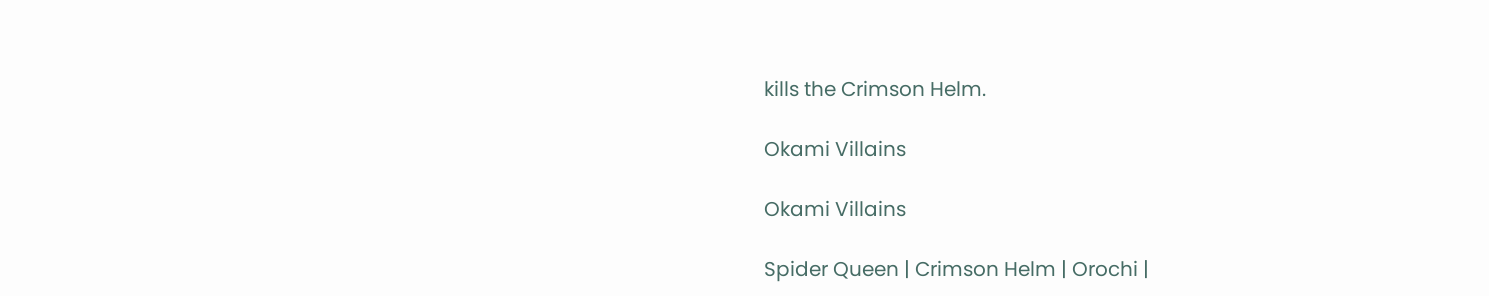kills the Crimson Helm.

Okami Villains

Okami Villains

Spider Queen | Crimson Helm | Orochi |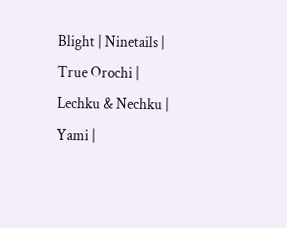Blight | Ninetails | True Orochi | Lechku & Nechku | Yami |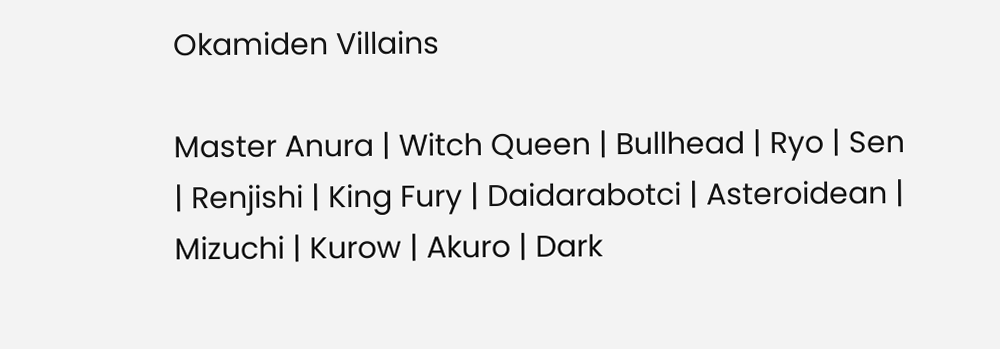Okamiden Villains

Master Anura | Witch Queen | Bullhead | Ryo | Sen | Renjishi | King Fury | Daidarabotci | Asteroidean | Mizuchi | Kurow | Akuro | Dark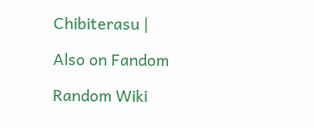Chibiterasu |

Also on Fandom

Random Wiki